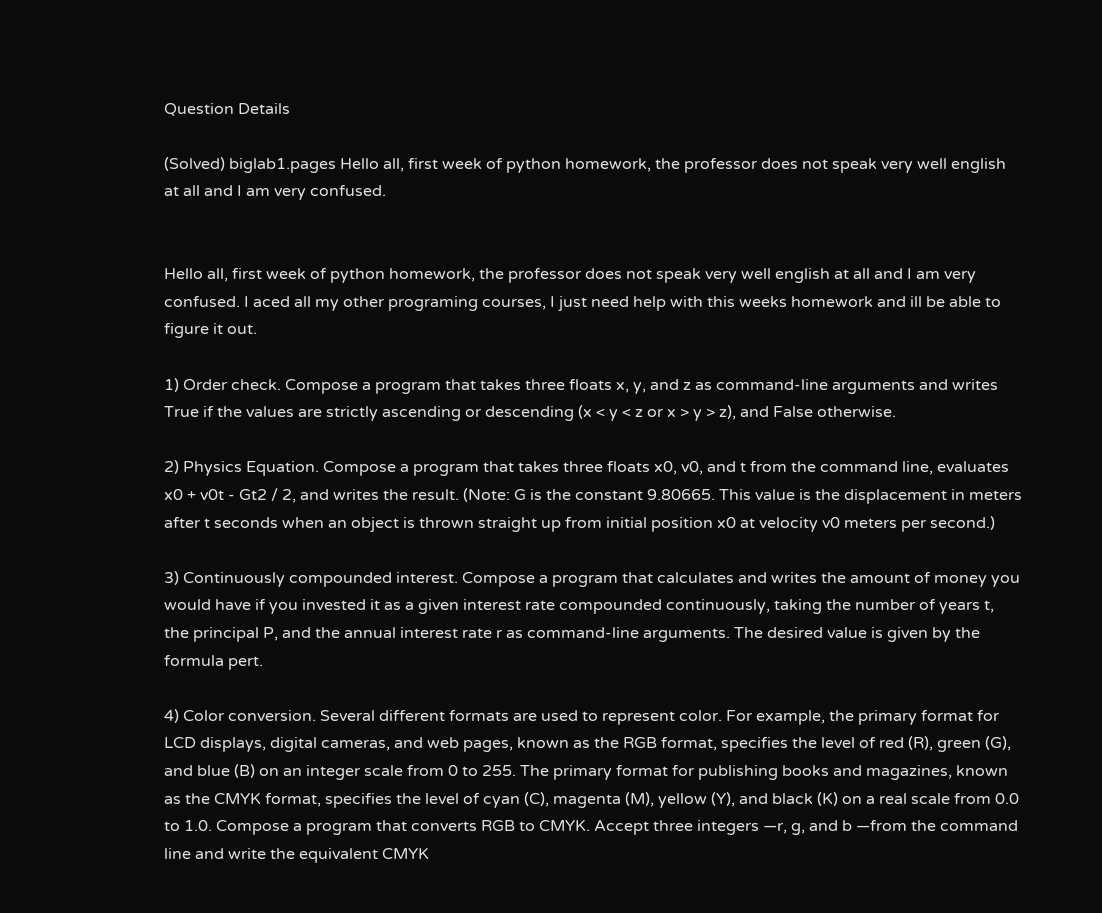Question Details

(Solved) biglab1.pages Hello all, first week of python homework, the professor does not speak very well english at all and I am very confused.


Hello all, first week of python homework, the professor does not speak very well english at all and I am very confused. I aced all my other programing courses, I just need help with this weeks homework and ill be able to figure it out.

1) Order check. Compose a program that takes three floats x, y, and z as command-line arguments and writes True if the values are strictly ascending or descending (x < y < z or x > y > z), and False otherwise.

2) Physics Equation. Compose a program that takes three floats x0, v0, and t from the command line, evaluates x0 + v0t - Gt2 / 2, and writes the result. (Note: G is the constant 9.80665. This value is the displacement in meters after t seconds when an object is thrown straight up from initial position x0 at velocity v0 meters per second.)

3) Continuously compounded interest. Compose a program that calculates and writes the amount of money you would have if you invested it as a given interest rate compounded continuously, taking the number of years t, the principal P, and the annual interest rate r as command-line arguments. The desired value is given by the formula pert.

4) Color conversion. Several different formats are used to represent color. For example, the primary format for LCD displays, digital cameras, and web pages, known as the RGB format, specifies the level of red (R), green (G), and blue (B) on an integer scale from 0 to 255. The primary format for publishing books and magazines, known as the CMYK format, specifies the level of cyan (C), magenta (M), yellow (Y), and black (K) on a real scale from 0.0 to 1.0. Compose a program that converts RGB to CMYK. Accept three integers —r, g, and b —from the command line and write the equivalent CMYK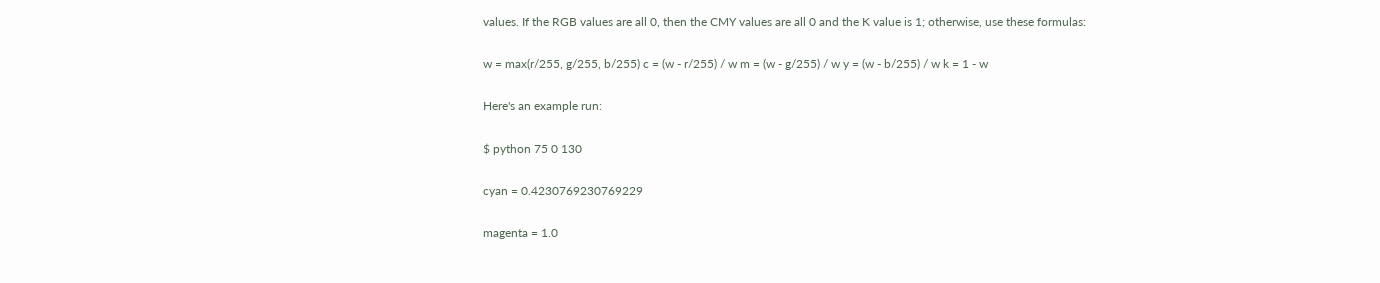values. If the RGB values are all 0, then the CMY values are all 0 and the K value is 1; otherwise, use these formulas:

w = max(r/255, g/255, b/255) c = (w - r/255) / w m = (w - g/255) / w y = (w - b/255) / w k = 1 - w

Here's an example run:

$ python 75 0 130

cyan = 0.4230769230769229

magenta = 1.0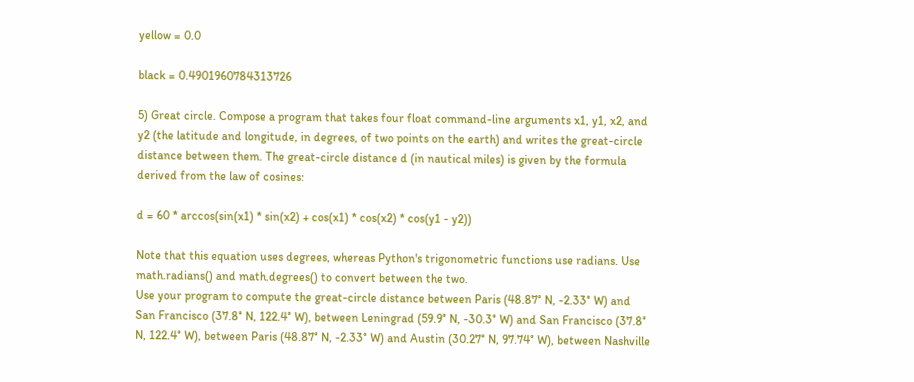yellow = 0.0

black = 0.4901960784313726

5) Great circle. Compose a program that takes four float command-line arguments x1, y1, x2, and y2 (the latitude and longitude, in degrees, of two points on the earth) and writes the great-circle distance between them. The great-circle distance d (in nautical miles) is given by the formula derived from the law of cosines:

d = 60 * arccos(sin(x1) * sin(x2) + cos(x1) * cos(x2) * cos(y1 - y2))

Note that this equation uses degrees, whereas Python's trigonometric functions use radians. Use math.radians() and math.degrees() to convert between the two.
Use your program to compute the great-circle distance between Paris (48.87° N, -2.33° W) and San Francisco (37.8° N, 122.4° W), between Leningrad (59.9° N, -30.3° W) and San Francisco (37.8° N, 122.4° W), between Paris (48.87° N, -2.33° W) and Austin (30.27° N, 97.74° W), between Nashville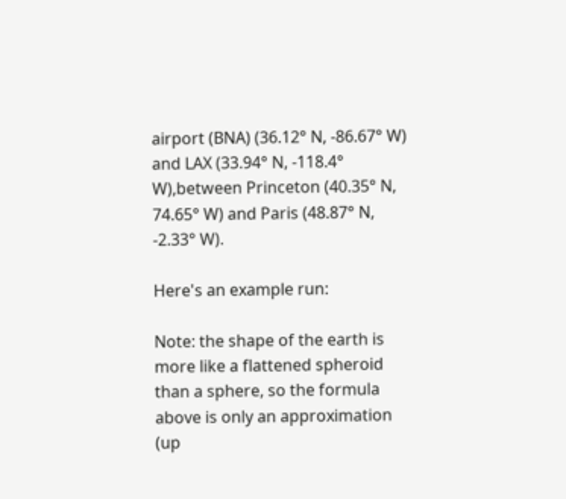airport (BNA) (36.12° N, -86.67° W) and LAX (33.94° N, -118.4° W),between Princeton (40.35° N, 74.65° W) and Paris (48.87° N, -2.33° W).

Here's an example run:

Note: the shape of the earth is more like a flattened spheroid than a sphere, so the formula above is only an approximation (up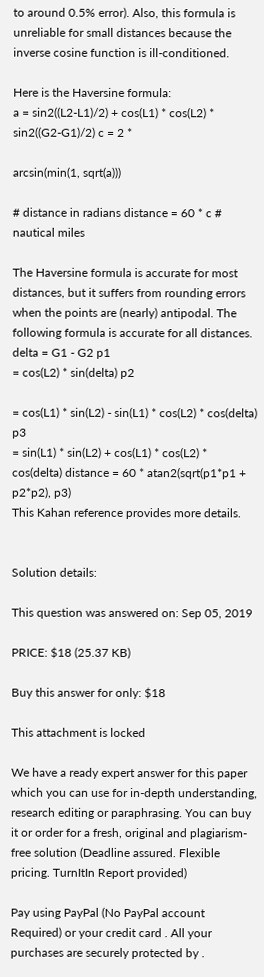to around 0.5% error). Also, this formula is unreliable for small distances because the inverse cosine function is ill-conditioned.

Here is the Haversine formula:
a = sin2((L2-L1)/2) + cos(L1) * cos(L2) * sin2((G2-G1)/2) c = 2 *

arcsin(min(1, sqrt(a)))

# distance in radians distance = 60 * c # nautical miles

The Haversine formula is accurate for most distances, but it suffers from rounding errors when the points are (nearly) antipodal. The following formula is accurate for all distances.
delta = G1 - G2 p1
= cos(L2) * sin(delta) p2

= cos(L1) * sin(L2) - sin(L1) * cos(L2) * cos(delta) p3
= sin(L1) * sin(L2) + cos(L1) * cos(L2) * cos(delta) distance = 60 * atan2(sqrt(p1*p1 + p2*p2), p3)
This Kahan reference provides more details.


Solution details:

This question was answered on: Sep 05, 2019

PRICE: $18 (25.37 KB)

Buy this answer for only: $18

This attachment is locked

We have a ready expert answer for this paper which you can use for in-depth understanding, research editing or paraphrasing. You can buy it or order for a fresh, original and plagiarism-free solution (Deadline assured. Flexible pricing. TurnItIn Report provided)

Pay using PayPal (No PayPal account Required) or your credit card . All your purchases are securely protected by .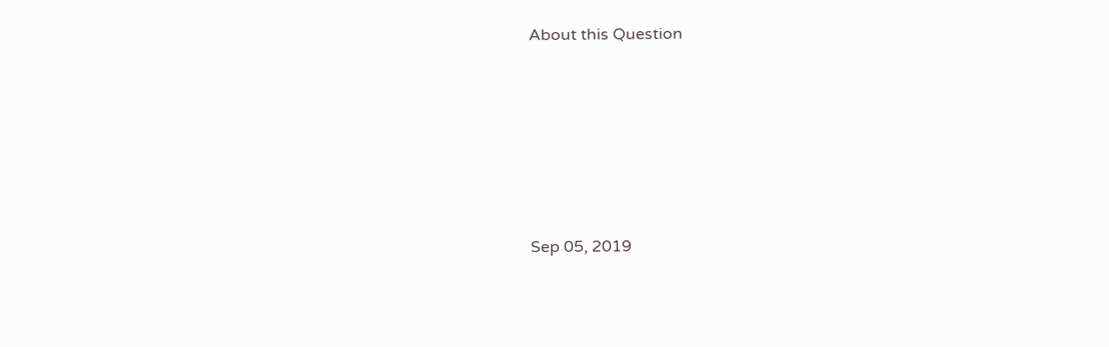About this Question






Sep 05, 2019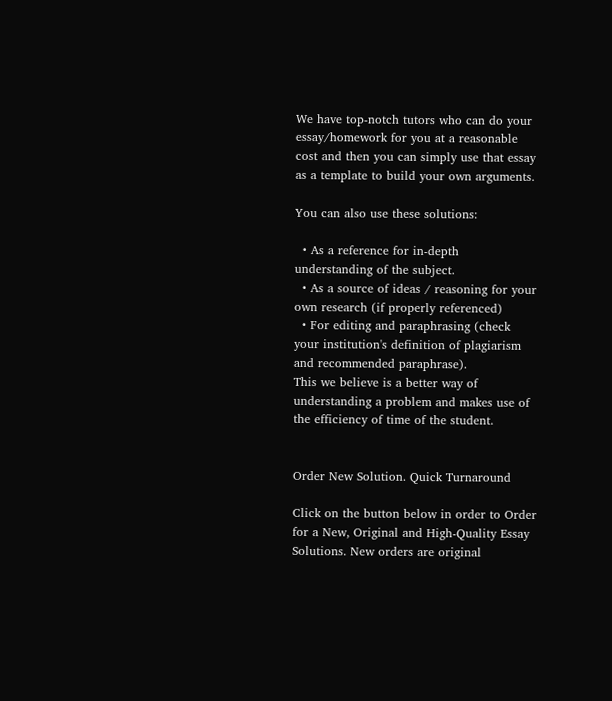We have top-notch tutors who can do your essay/homework for you at a reasonable cost and then you can simply use that essay as a template to build your own arguments.

You can also use these solutions:

  • As a reference for in-depth understanding of the subject.
  • As a source of ideas / reasoning for your own research (if properly referenced)
  • For editing and paraphrasing (check your institution's definition of plagiarism and recommended paraphrase).
This we believe is a better way of understanding a problem and makes use of the efficiency of time of the student.


Order New Solution. Quick Turnaround

Click on the button below in order to Order for a New, Original and High-Quality Essay Solutions. New orders are original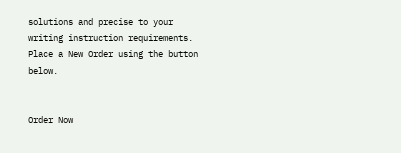solutions and precise to your writing instruction requirements. Place a New Order using the button below.


Order Now